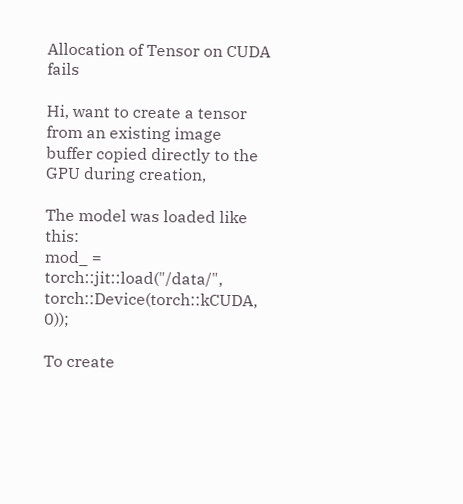Allocation of Tensor on CUDA fails

Hi, want to create a tensor from an existing image buffer copied directly to the GPU during creation,

The model was loaded like this:
mod_ = torch::jit::load("/data/", torch::Device(torch::kCUDA, 0));

To create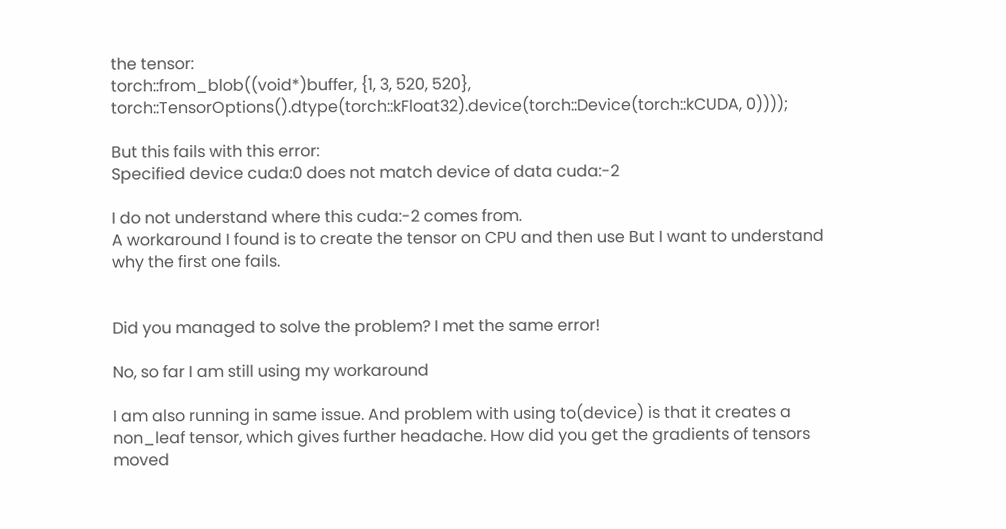the tensor:
torch::from_blob((void*)buffer, {1, 3, 520, 520}, torch::TensorOptions().dtype(torch::kFloat32).device(torch::Device(torch::kCUDA, 0))));

But this fails with this error:
Specified device cuda:0 does not match device of data cuda:-2

I do not understand where this cuda:-2 comes from.
A workaround I found is to create the tensor on CPU and then use But I want to understand why the first one fails.


Did you managed to solve the problem? I met the same error!

No, so far I am still using my workaround

I am also running in same issue. And problem with using to(device) is that it creates a non_leaf tensor, which gives further headache. How did you get the gradients of tensors moved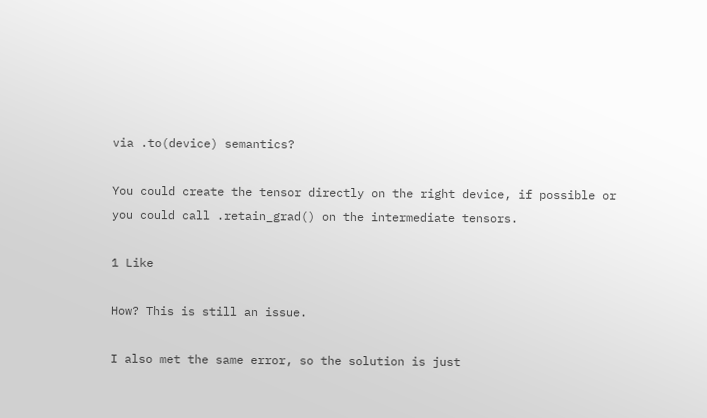via .to(device) semantics?

You could create the tensor directly on the right device, if possible or you could call .retain_grad() on the intermediate tensors.

1 Like

How? This is still an issue.

I also met the same error, so the solution is just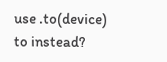use .to(device) to instead?